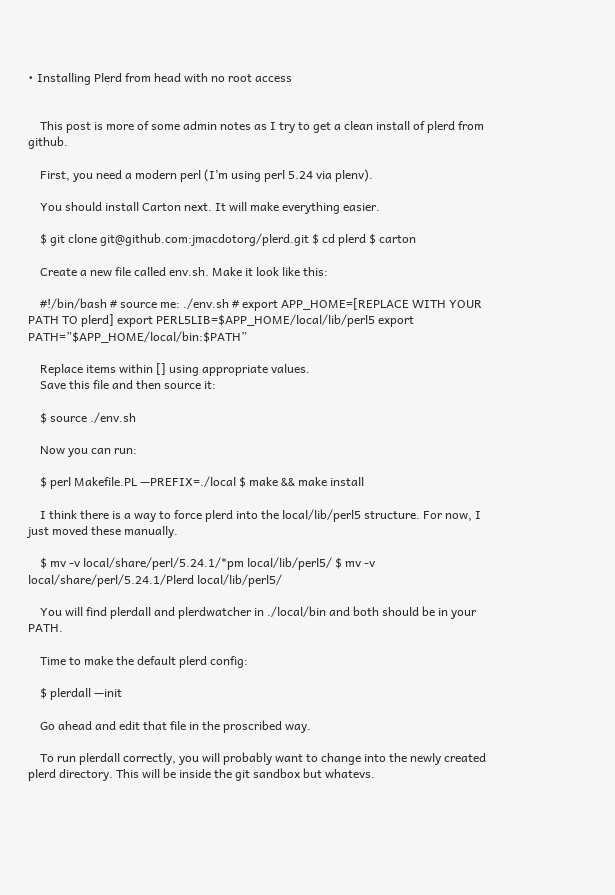• Installing Plerd from head with no root access


    This post is more of some admin notes as I try to get a clean install of plerd from github.

    First, you need a modern perl (I’m using perl 5.24 via plenv).

    You should install Carton next. It will make everything easier.

    $ git clone git@github.com:jmacdotorg/plerd.git $ cd plerd $ carton

    Create a new file called env.sh. Make it look like this:

    #!/bin/bash # source me: ./env.sh # export APP_HOME=[REPLACE WITH YOUR PATH TO plerd] export PERL5LIB=$APP_HOME/local/lib/perl5 export PATH=”$APP_HOME/local/bin:$PATH”

    Replace items within [] using appropriate values.
    Save this file and then source it:

    $ source ./env.sh

    Now you can run:

    $ perl Makefile.PL —PREFIX=./local $ make && make install

    I think there is a way to force plerd into the local/lib/perl5 structure. For now, I just moved these manually.

    $ mv -v local/share/perl/5.24.1/*pm local/lib/perl5/ $ mv -v local/share/perl/5.24.1/Plerd local/lib/perl5/

    You will find plerdall and plerdwatcher in ./local/bin and both should be in your PATH.

    Time to make the default plerd config:

    $ plerdall —init

    Go ahead and edit that file in the proscribed way.

    To run plerdall correctly, you will probably want to change into the newly created plerd directory. This will be inside the git sandbox but whatevs.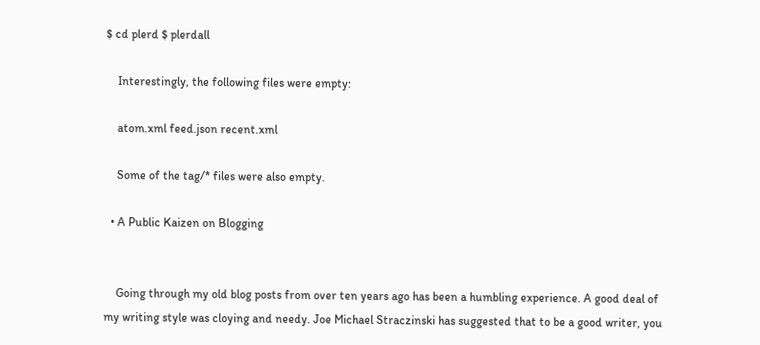$ cd plerd $ plerdall

    Interestingly, the following files were empty:

    atom.xml feed.json recent.xml

    Some of the tag/* files were also empty.

  • A Public Kaizen on Blogging


    Going through my old blog posts from over ten years ago has been a humbling experience. A good deal of my writing style was cloying and needy. Joe Michael Straczinski has suggested that to be a good writer, you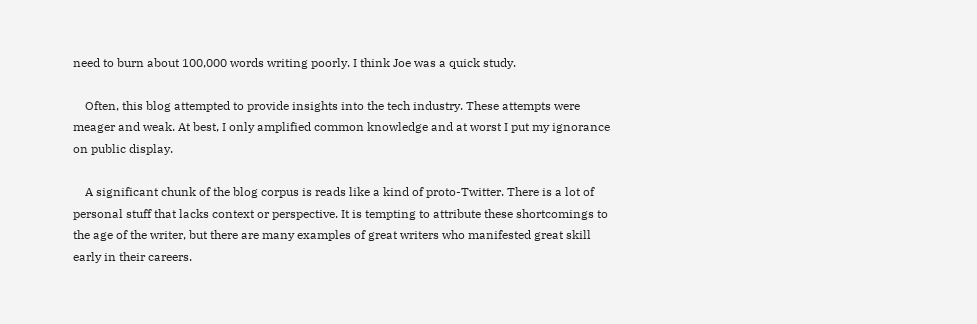need to burn about 100,000 words writing poorly. I think Joe was a quick study.

    Often, this blog attempted to provide insights into the tech industry. These attempts were meager and weak. At best, I only amplified common knowledge and at worst I put my ignorance on public display.

    A significant chunk of the blog corpus is reads like a kind of proto-Twitter. There is a lot of personal stuff that lacks context or perspective. It is tempting to attribute these shortcomings to the age of the writer, but there are many examples of great writers who manifested great skill early in their careers.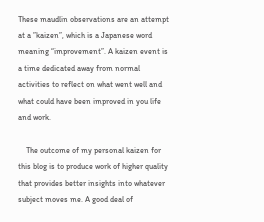These maudlin observations are an attempt at a ”kaizen”, which is a Japanese word meaning “improvement”. A kaizen event is a time dedicated away from normal activities to reflect on what went well and what could have been improved in you life and work.

    The outcome of my personal kaizen for this blog is to produce work of higher quality that provides better insights into whatever subject moves me. A good deal of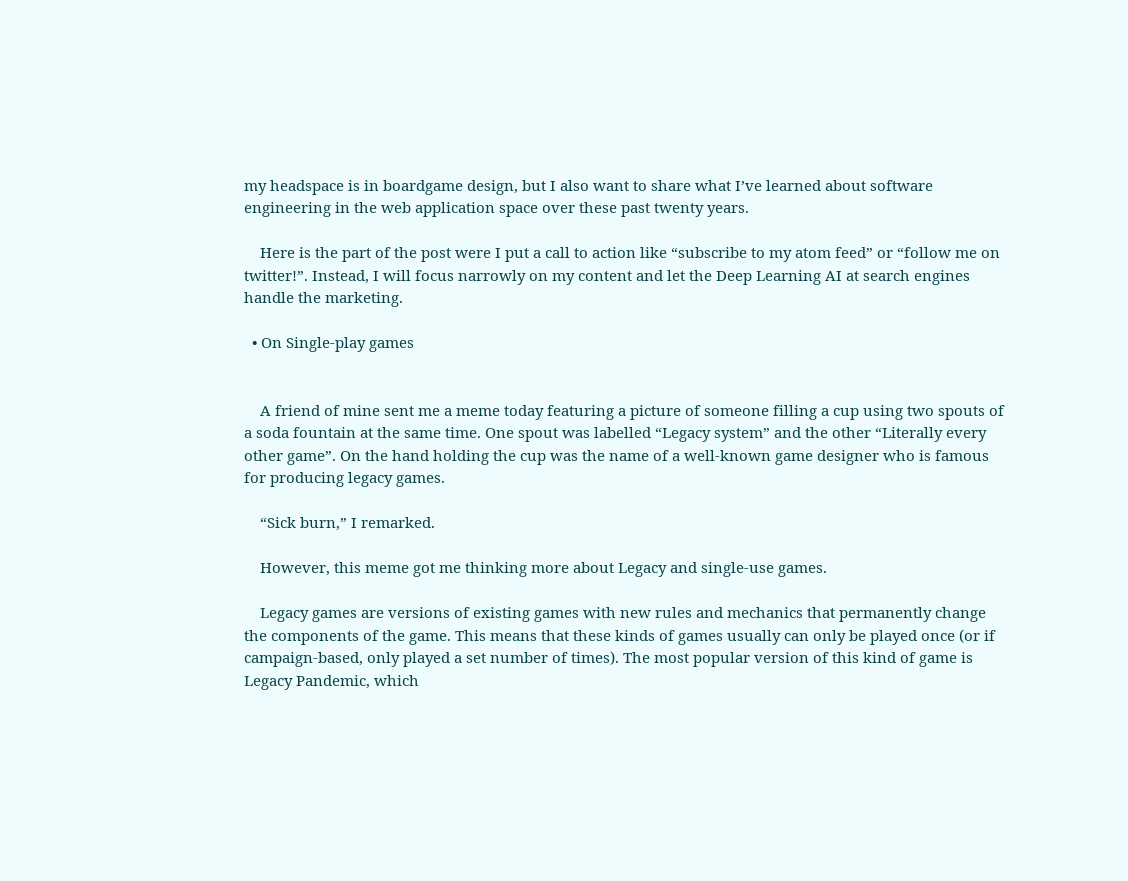my headspace is in boardgame design, but I also want to share what I’ve learned about software engineering in the web application space over these past twenty years.

    Here is the part of the post were I put a call to action like “subscribe to my atom feed” or “follow me on twitter!”. Instead, I will focus narrowly on my content and let the Deep Learning AI at search engines handle the marketing.

  • On Single-play games


    A friend of mine sent me a meme today featuring a picture of someone filling a cup using two spouts of a soda fountain at the same time. One spout was labelled “Legacy system” and the other “Literally every other game”. On the hand holding the cup was the name of a well-known game designer who is famous for producing legacy games.

    “Sick burn,” I remarked.

    However, this meme got me thinking more about Legacy and single-use games.

    Legacy games are versions of existing games with new rules and mechanics that permanently change the components of the game. This means that these kinds of games usually can only be played once (or if campaign-based, only played a set number of times). The most popular version of this kind of game is Legacy Pandemic, which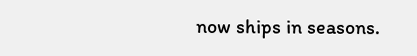now ships in seasons.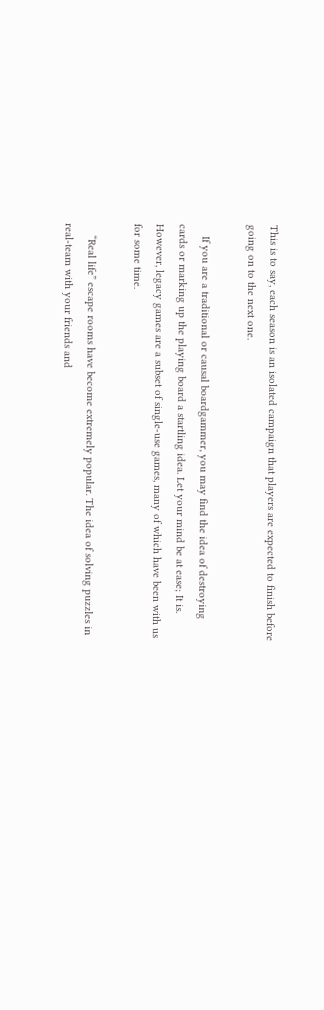This is to say, each season is an isolated campaign that players are expected to finish before going on to the next one.

    If you are a traditional or causal boardgammer, you may find the idea of destroying cards or marking up the playing board a startling idea. Let your mind be at ease; It is. However, legacy games are a subset of single-use games, many of which have been with us for some time.

    “Real life” escape rooms have become extremely popular. The idea of solving puzzles in real-team with your friends and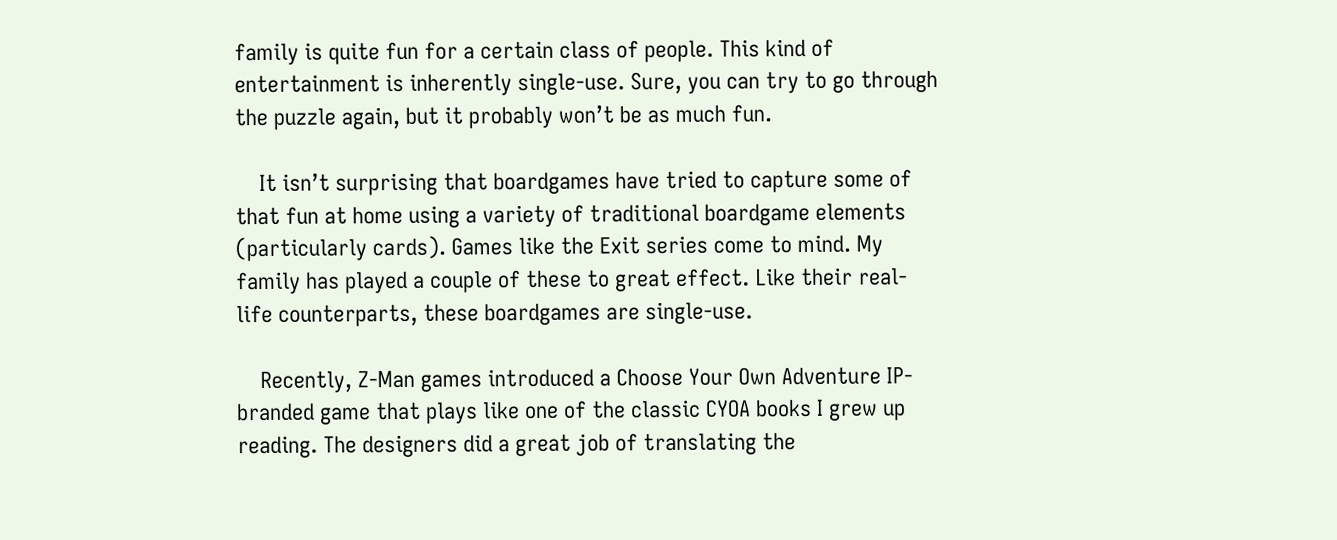family is quite fun for a certain class of people. This kind of entertainment is inherently single-use. Sure, you can try to go through the puzzle again, but it probably won’t be as much fun.

    It isn’t surprising that boardgames have tried to capture some of that fun at home using a variety of traditional boardgame elements (particularly cards). Games like the Exit series come to mind. My family has played a couple of these to great effect. Like their real-life counterparts, these boardgames are single-use.

    Recently, Z-Man games introduced a Choose Your Own Adventure IP-branded game that plays like one of the classic CYOA books I grew up reading. The designers did a great job of translating the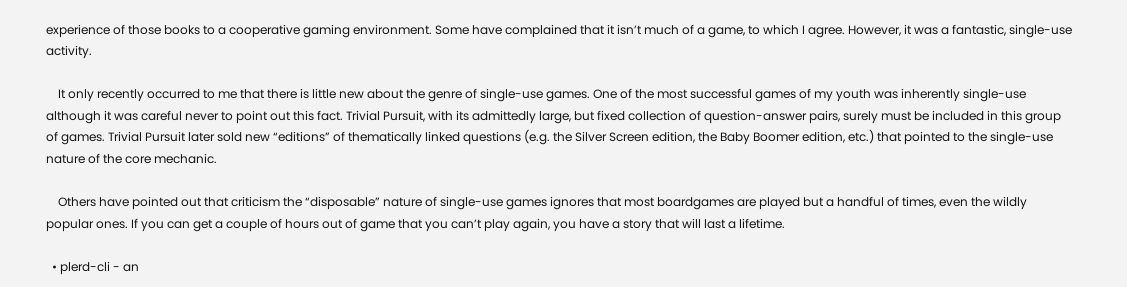experience of those books to a cooperative gaming environment. Some have complained that it isn’t much of a game, to which I agree. However, it was a fantastic, single-use activity.

    It only recently occurred to me that there is little new about the genre of single-use games. One of the most successful games of my youth was inherently single-use although it was careful never to point out this fact. Trivial Pursuit, with its admittedly large, but fixed collection of question-answer pairs, surely must be included in this group of games. Trivial Pursuit later sold new “editions” of thematically linked questions (e.g. the Silver Screen edition, the Baby Boomer edition, etc.) that pointed to the single-use nature of the core mechanic.

    Others have pointed out that criticism the “disposable” nature of single-use games ignores that most boardgames are played but a handful of times, even the wildly popular ones. If you can get a couple of hours out of game that you can’t play again, you have a story that will last a lifetime.

  • plerd-cli - an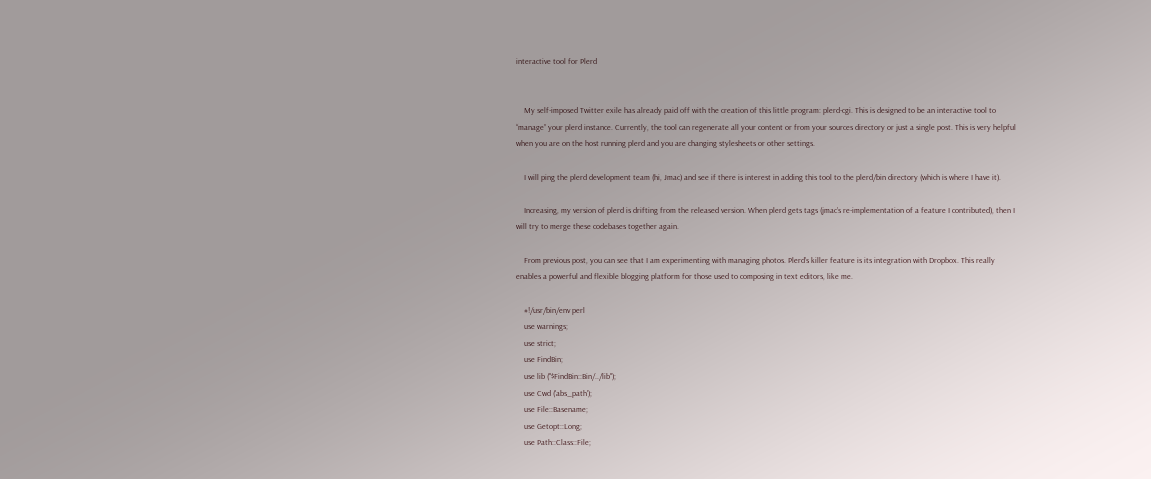interactive tool for Plerd


    My self-imposed Twitter exile has already paid off with the creation of this little program: plerd-cgi. This is designed to be an interactive tool to “manage” your plerd instance. Currently, the tool can regenerate all your content or from your sources directory or just a single post. This is very helpful when you are on the host running plerd and you are changing stylesheets or other settings.

    I will ping the plerd development team (hi, Jmac) and see if there is interest in adding this tool to the plerd/bin directory (which is where I have it).

    Increasing, my version of plerd is drifting from the released version. When plerd gets tags (jmac’s re-implementation of a feature I contributed), then I will try to merge these codebases together again.

    From previous post, you can see that I am experimenting with managing photos. Plerd’s killer feature is its integration with Dropbox. This really enables a powerful and flexible blogging platform for those used to composing in text editors, like me.

    #!/usr/bin/env perl
    use warnings;
    use strict;
    use FindBin;
    use lib ("$FindBin::Bin/../lib");
    use Cwd ('abs_path');
    use File::Basename;
    use Getopt::Long;
    use Path::Class::File;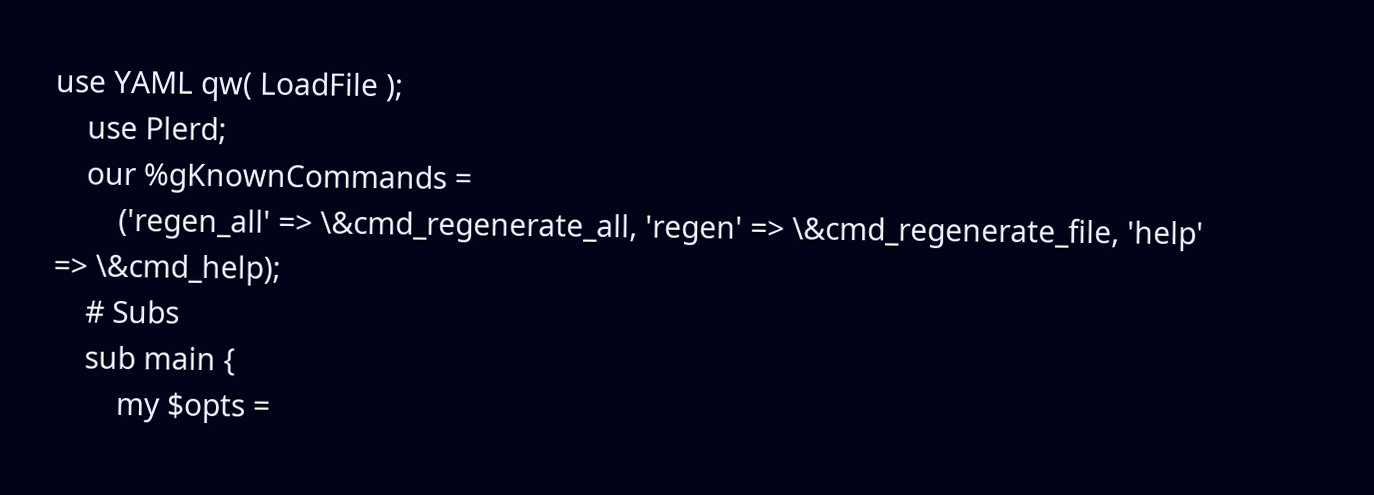use YAML qw( LoadFile );
    use Plerd;
    our %gKnownCommands =
        ('regen_all' => \&cmd_regenerate_all, 'regen' => \&cmd_regenerate_file, 'help' => \&cmd_help);
    # Subs
    sub main {
        my $opts =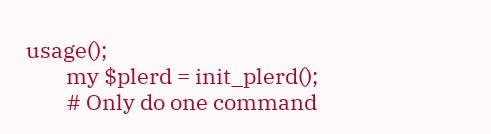usage();
        my $plerd = init_plerd();
        # Only do one command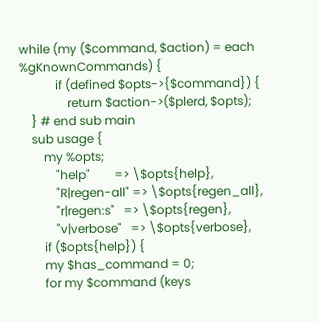while (my ($command, $action) = each %gKnownCommands) {
            if (defined $opts->{$command}) {
                return $action->($plerd, $opts);
    } # end sub main
    sub usage {
        my %opts;
            "help"        => \$opts{help},
            "R|regen-all" => \$opts{regen_all},
            "r|regen:s"   => \$opts{regen},
            "v|verbose"   => \$opts{verbose},
        if ($opts{help}) {
        my $has_command = 0;
        for my $command (keys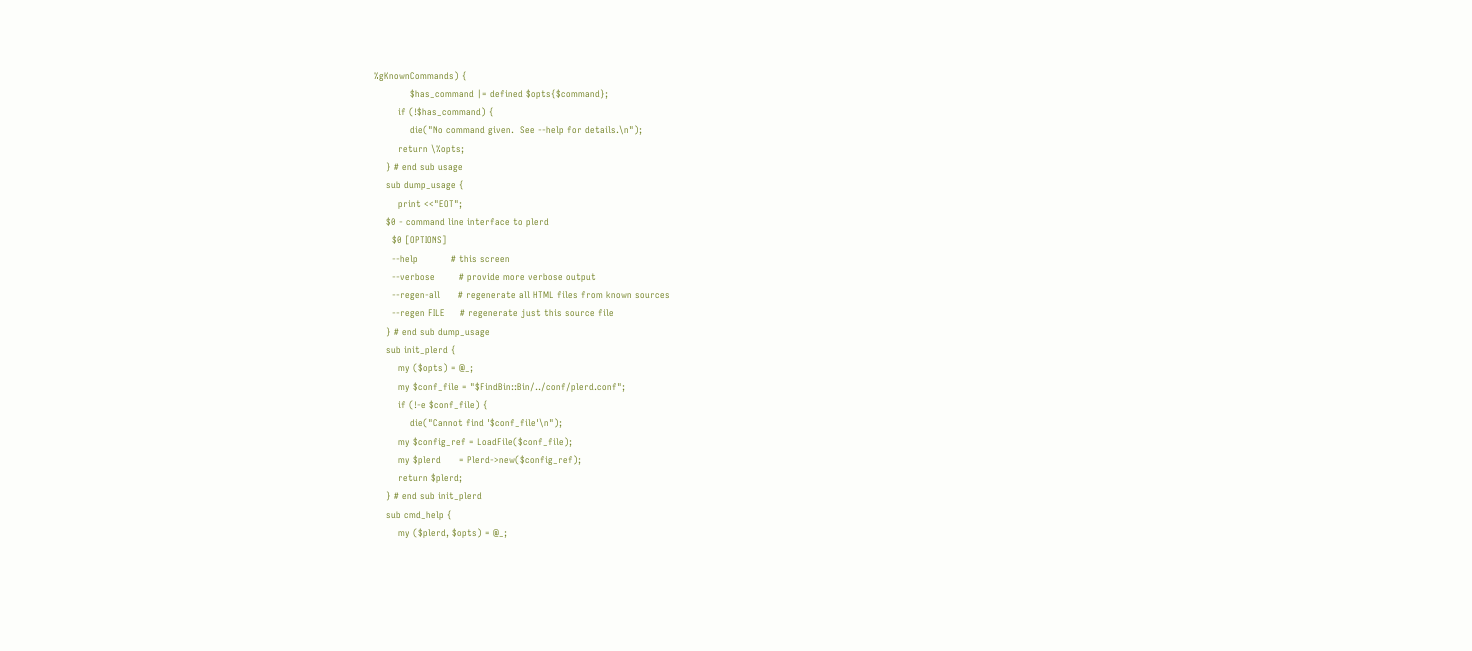%gKnownCommands) {
            $has_command |= defined $opts{$command};
        if (!$has_command) {
            die("No command given.  See --help for details.\n");
        return \%opts;
    } # end sub usage
    sub dump_usage {
        print <<"EOT";
    $0 - command line interface to plerd
      $0 [OPTIONS]
      --help           # this screen
      --verbose        # provide more verbose output
      --regen-all      # regenerate all HTML files from known sources
      --regen FILE     # regenerate just this source file
    } # end sub dump_usage
    sub init_plerd {
        my ($opts) = @_;
        my $conf_file = "$FindBin::Bin/../conf/plerd.conf";
        if (!-e $conf_file) {
            die("Cannot find '$conf_file'\n");
        my $config_ref = LoadFile($conf_file);
        my $plerd      = Plerd->new($config_ref);
        return $plerd;
    } # end sub init_plerd
    sub cmd_help {
        my ($plerd, $opts) = @_;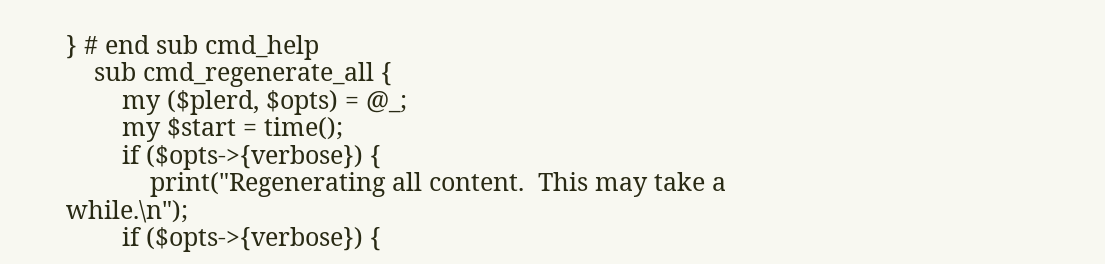} # end sub cmd_help
    sub cmd_regenerate_all {
        my ($plerd, $opts) = @_;
        my $start = time();
        if ($opts->{verbose}) {
            print("Regenerating all content.  This may take a while.\n");
        if ($opts->{verbose}) {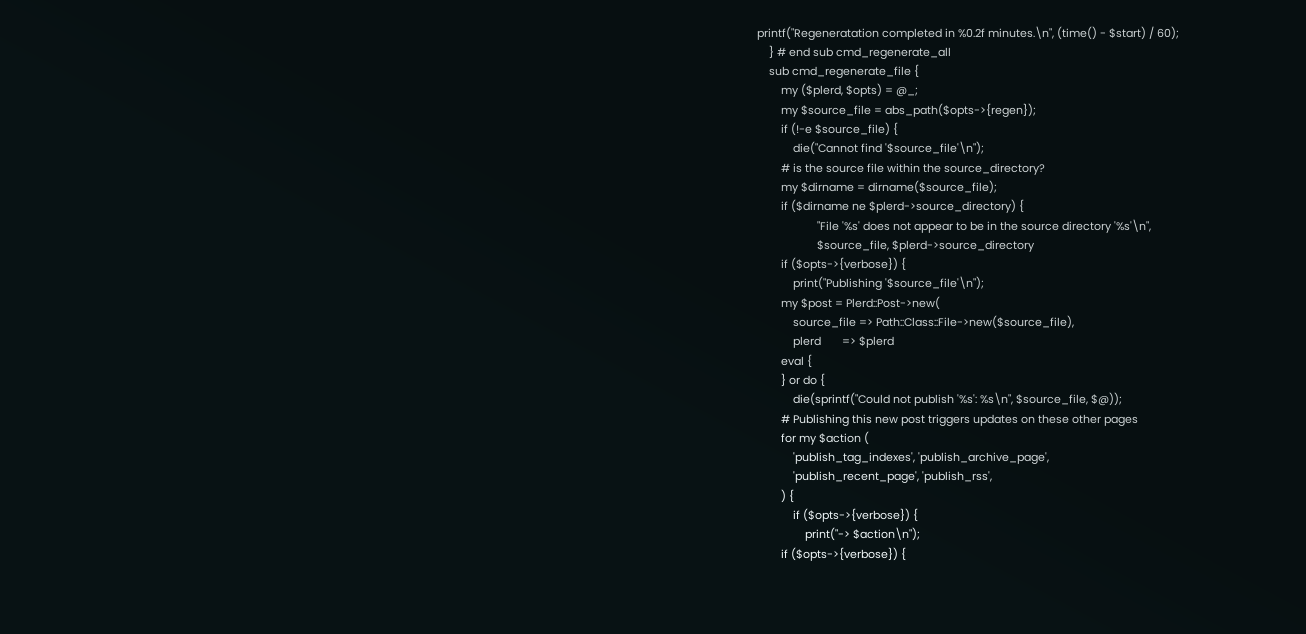printf("Regeneratation completed in %0.2f minutes.\n", (time() - $start) / 60);
    } # end sub cmd_regenerate_all
    sub cmd_regenerate_file {
        my ($plerd, $opts) = @_;
        my $source_file = abs_path($opts->{regen});
        if (!-e $source_file) {
            die("Cannot find '$source_file'\n");
        # is the source file within the source_directory?
        my $dirname = dirname($source_file);
        if ($dirname ne $plerd->source_directory) {
                    "File '%s' does not appear to be in the source directory '%s'\n",
                    $source_file, $plerd->source_directory
        if ($opts->{verbose}) {
            print("Publishing '$source_file'\n");
        my $post = Plerd::Post->new(
            source_file => Path::Class::File->new($source_file),
            plerd       => $plerd
        eval {
        } or do {
            die(sprintf("Could not publish '%s': %s\n", $source_file, $@));
        # Publishing this new post triggers updates on these other pages
        for my $action (
            'publish_tag_indexes', 'publish_archive_page',
            'publish_recent_page', 'publish_rss',
        ) {
            if ($opts->{verbose}) {
                print("-> $action\n");
        if ($opts->{verbose}) {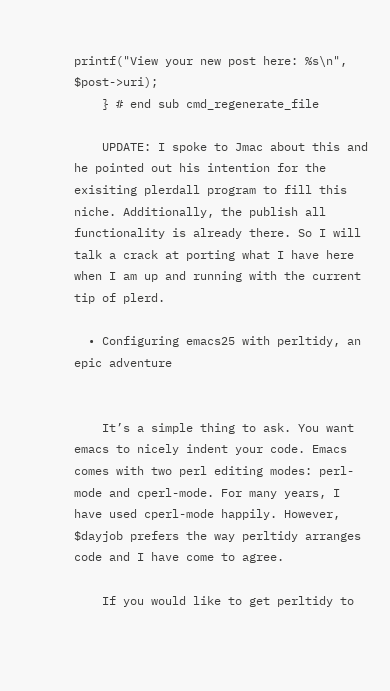printf("View your new post here: %s\n", $post->uri);
    } # end sub cmd_regenerate_file

    UPDATE: I spoke to Jmac about this and he pointed out his intention for the exisiting plerdall program to fill this niche. Additionally, the publish all functionality is already there. So I will talk a crack at porting what I have here when I am up and running with the current tip of plerd.

  • Configuring emacs25 with perltidy, an epic adventure


    It’s a simple thing to ask. You want emacs to nicely indent your code. Emacs comes with two perl editing modes: perl-mode and cperl-mode. For many years, I have used cperl-mode happily. However, $dayjob prefers the way perltidy arranges code and I have come to agree.

    If you would like to get perltidy to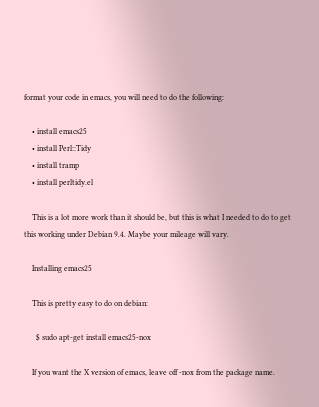format your code in emacs, you will need to do the following:

    • install emacs25
    • install Perl::Tidy
    • install tramp
    • install perltidy.el

    This is a lot more work than it should be, but this is what I needed to do to get this working under Debian 9.4. Maybe your mileage will vary.

    Installing emacs25

    This is pretty easy to do on debian:

      $ sudo apt-get install emacs25-nox

    If you want the X version of emacs, leave off -nox from the package name.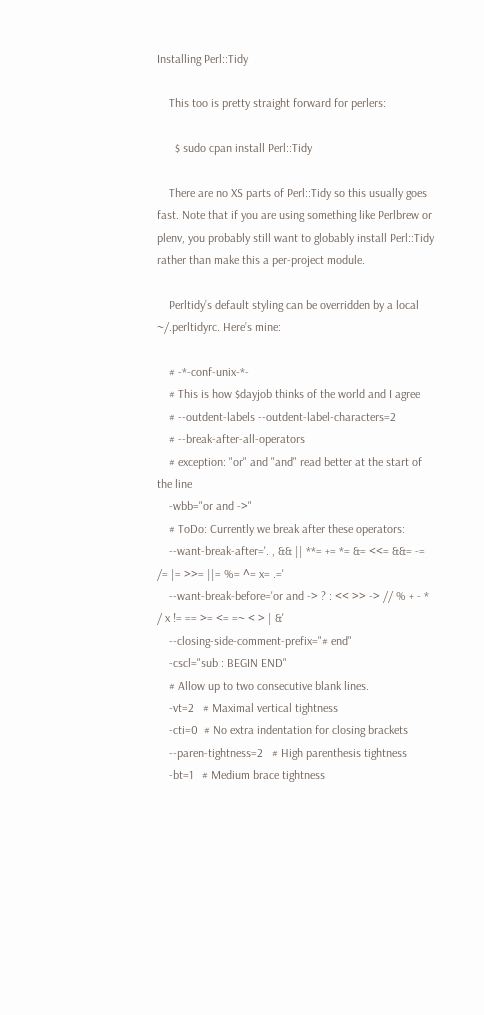Installing Perl::Tidy

    This too is pretty straight forward for perlers:

      $ sudo cpan install Perl::Tidy

    There are no XS parts of Perl::Tidy so this usually goes fast. Note that if you are using something like Perlbrew or plenv, you probably still want to globably install Perl::Tidy rather than make this a per-project module.

    Perltidy’s default styling can be overridden by a local ~/.perltidyrc. Here’s mine:

    # -*-conf-unix-*-
    # This is how $dayjob thinks of the world and I agree
    # --outdent-labels --outdent-label-characters=2
    # --break-after-all-operators
    # exception: "or" and "and" read better at the start of the line
    -wbb="or and ->"
    # ToDo: Currently we break after these operators:
    --want-break-after='. , && || **= += *= &= <<= &&= -= /= |= >>= ||= %= ^= x= .='
    --want-break-before='or and -> ? : << >> -> // % + - * / x != == >= <= =~ < > | &'
    --closing-side-comment-prefix="# end"
    -cscl="sub : BEGIN END"
    # Allow up to two consecutive blank lines.
    -vt=2   # Maximal vertical tightness
    -cti=0  # No extra indentation for closing brackets
    --paren-tightness=2   # High parenthesis tightness
    -bt=1   # Medium brace tightness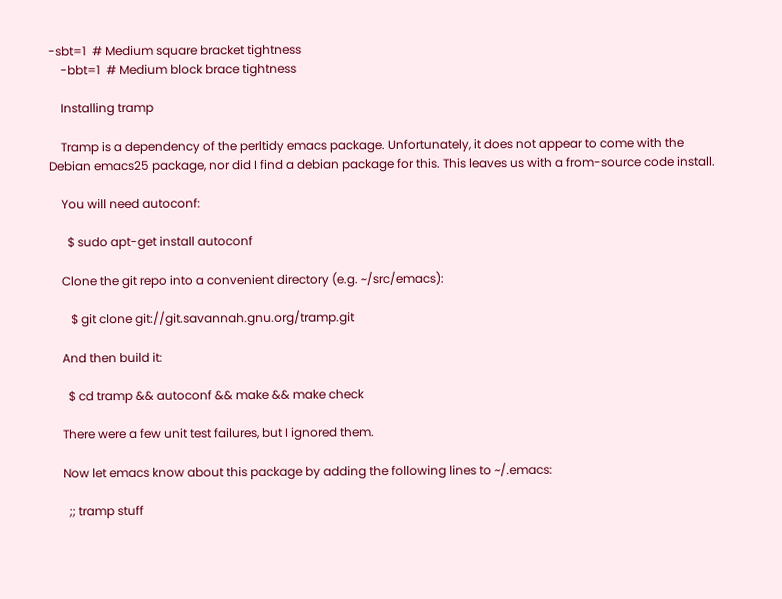-sbt=1  # Medium square bracket tightness
    -bbt=1  # Medium block brace tightness

    Installing tramp

    Tramp is a dependency of the perltidy emacs package. Unfortunately, it does not appear to come with the Debian emacs25 package, nor did I find a debian package for this. This leaves us with a from-source code install.

    You will need autoconf:

      $ sudo apt-get install autoconf

    Clone the git repo into a convenient directory (e.g. ~/src/emacs):

       $ git clone git://git.savannah.gnu.org/tramp.git

    And then build it:

      $ cd tramp && autoconf && make && make check

    There were a few unit test failures, but I ignored them.

    Now let emacs know about this package by adding the following lines to ~/.emacs:

      ;; tramp stuff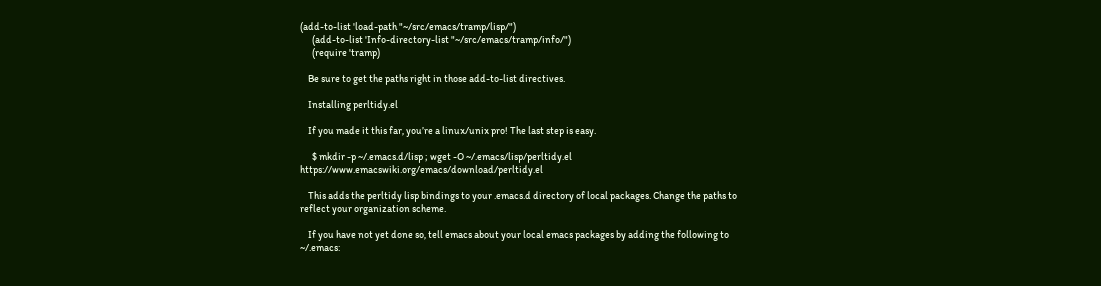(add-to-list 'load-path "~/src/emacs/tramp/lisp/")
      (add-to-list 'Info-directory-list "~/src/emacs/tramp/info/")
      (require 'tramp)

    Be sure to get the paths right in those add-to-list directives.

    Installing perltidy.el

    If you made it this far, you’re a linux/unix pro! The last step is easy.

      $ mkdir -p ~/.emacs.d/lisp ; wget -O ~/.emacs/lisp/perltidy.el https://www.emacswiki.org/emacs/download/perltidy.el

    This adds the perltidy lisp bindings to your .emacs.d directory of local packages. Change the paths to reflect your organization scheme.

    If you have not yet done so, tell emacs about your local emacs packages by adding the following to ~/.emacs: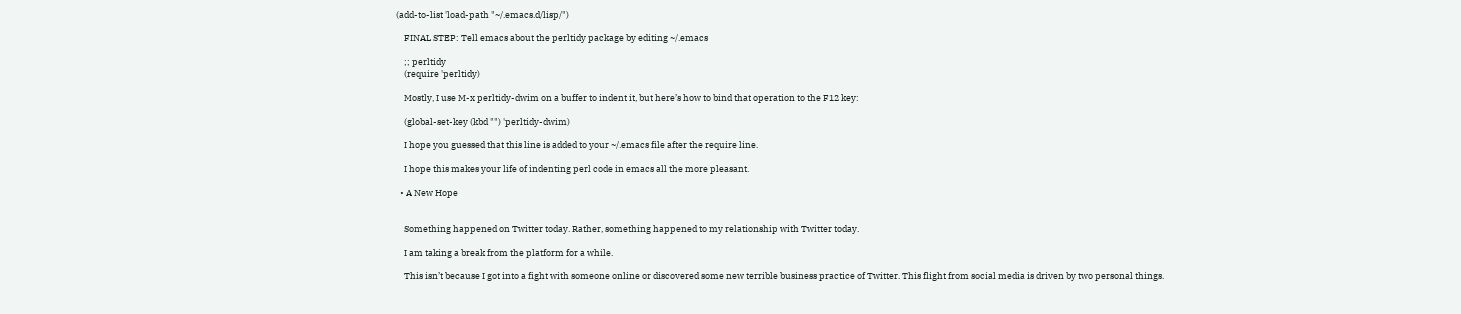(add-to-list 'load-path "~/.emacs.d/lisp/")

    FINAL STEP: Tell emacs about the perltidy package by editing ~/.emacs

    ;; perltidy
    (require 'perltidy)

    Mostly, I use M-x perltidy-dwim on a buffer to indent it, but here’s how to bind that operation to the F12 key:

    (global-set-key (kbd "") 'perltidy-dwim)

    I hope you guessed that this line is added to your ~/.emacs file after the require line.

    I hope this makes your life of indenting perl code in emacs all the more pleasant.

  • A New Hope


    Something happened on Twitter today. Rather, something happened to my relationship with Twitter today.

    I am taking a break from the platform for a while.

    This isn’t because I got into a fight with someone online or discovered some new terrible business practice of Twitter. This flight from social media is driven by two personal things.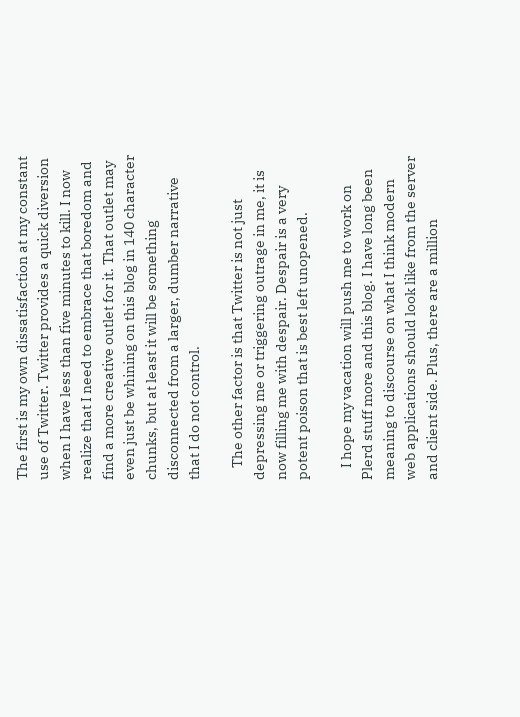The first is my own dissatisfaction at my constant use of Twitter. Twitter provides a quick diversion when I have less than five minutes to kill. I now realize that I need to embrace that boredom and find a more creative outlet for it. That outlet may even just be whining on this blog in 140 character chunks, but at least it will be something disconnected from a larger, dumber narrative that I do not control.

    The other factor is that Twitter is not just depressing me or triggering outrage in me, it is now filling me with despair. Despair is a very potent poison that is best left unopened.

    I hope my vacation will push me to work on Plerd stuff more and this blog. I have long been meaning to discourse on what I think modern web applications should look like from the server and client side. Plus, there are a million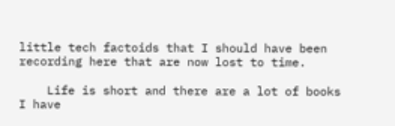little tech factoids that I should have been recording here that are now lost to time.

    Life is short and there are a lot of books I have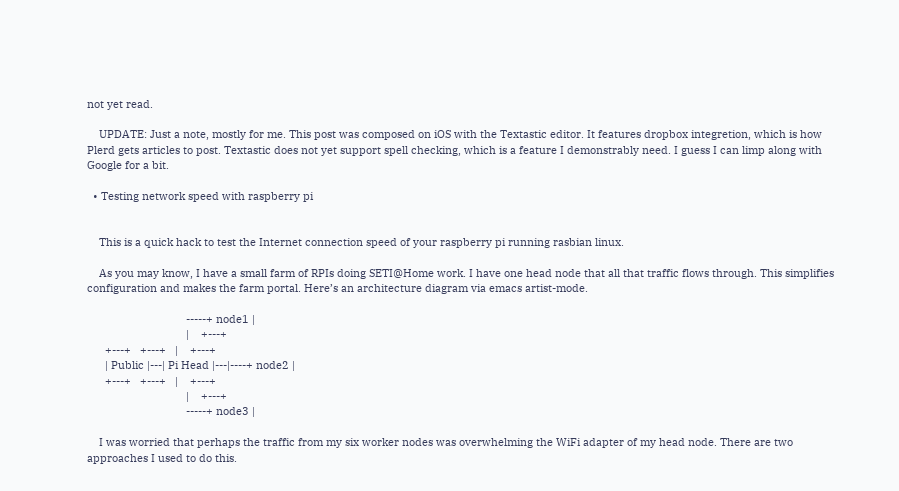not yet read.

    UPDATE: Just a note, mostly for me. This post was composed on iOS with the Textastic editor. It features dropbox integretion, which is how Plerd gets articles to post. Textastic does not yet support spell checking, which is a feature I demonstrably need. I guess I can limp along with Google for a bit.

  • Testing network speed with raspberry pi


    This is a quick hack to test the Internet connection speed of your raspberry pi running rasbian linux.

    As you may know, I have a small farm of RPIs doing SETI@Home work. I have one head node that all that traffic flows through. This simplifies configuration and makes the farm portal. Here’s an architecture diagram via emacs artist-mode.

                                 -----+ node1 |
                                 |    +---+
      +---+   +---+   |    +---+
      | Public |---| Pi Head |---|----+ node2 |
      +---+   +---+   |    +---+
                                 |    +---+
                                 -----+ node3 |

    I was worried that perhaps the traffic from my six worker nodes was overwhelming the WiFi adapter of my head node. There are two approaches I used to do this.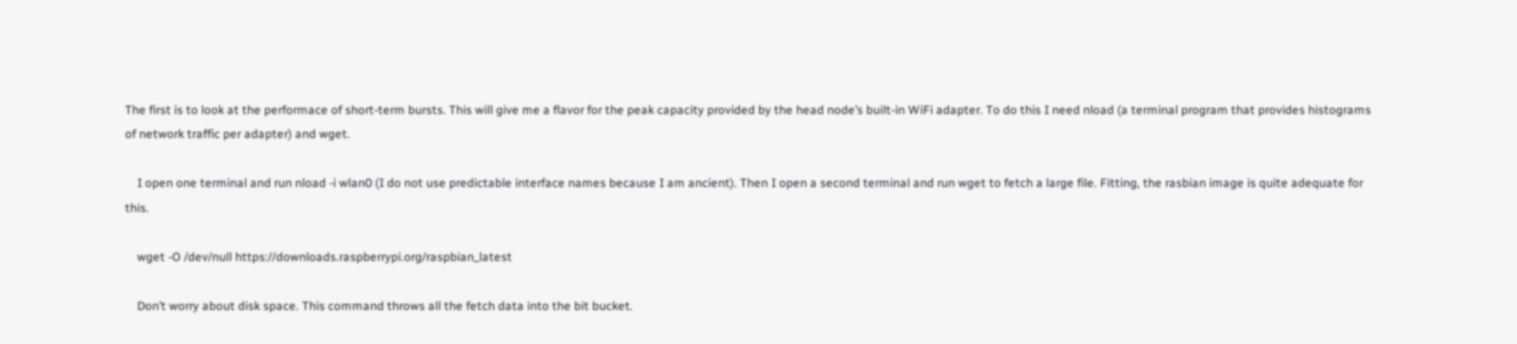The first is to look at the performace of short-term bursts. This will give me a flavor for the peak capacity provided by the head node’s built-in WiFi adapter. To do this I need nload (a terminal program that provides histograms of network traffic per adapter) and wget.

    I open one terminal and run nload -i wlan0 (I do not use predictable interface names because I am ancient). Then I open a second terminal and run wget to fetch a large file. Fitting, the rasbian image is quite adequate for this.

    wget -O /dev/null https://downloads.raspberrypi.org/raspbian_latest

    Don’t worry about disk space. This command throws all the fetch data into the bit bucket.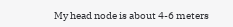My head node is about 4-6 meters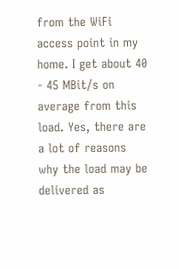from the WiFi access point in my home. I get about 40 - 45 MBit/s on average from this load. Yes, there are a lot of reasons why the load may be delivered as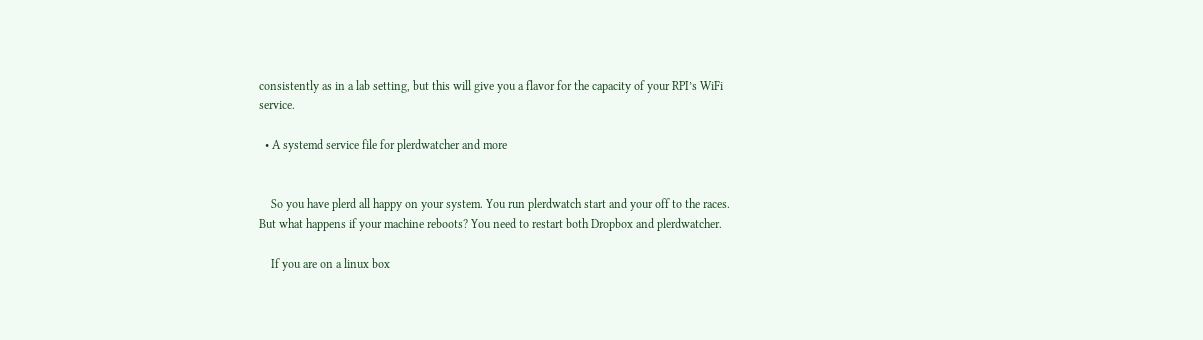consistently as in a lab setting, but this will give you a flavor for the capacity of your RPI’s WiFi service.

  • A systemd service file for plerdwatcher and more


    So you have plerd all happy on your system. You run plerdwatch start and your off to the races. But what happens if your machine reboots? You need to restart both Dropbox and plerdwatcher.

    If you are on a linux box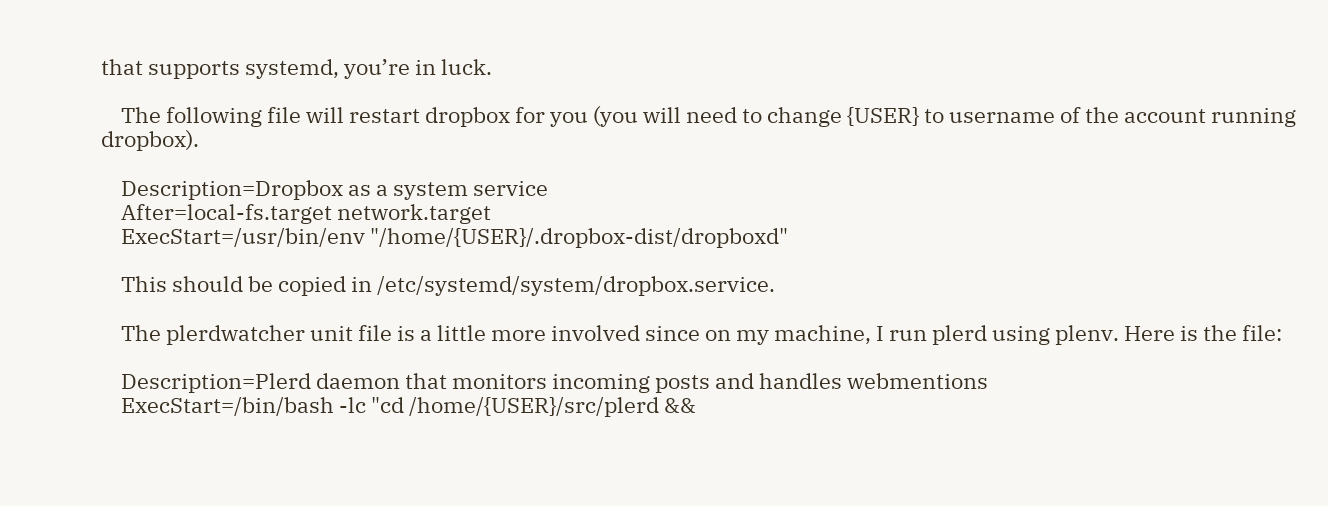that supports systemd, you’re in luck.

    The following file will restart dropbox for you (you will need to change {USER} to username of the account running dropbox).

    Description=Dropbox as a system service
    After=local-fs.target network.target
    ExecStart=/usr/bin/env "/home/{USER}/.dropbox-dist/dropboxd"

    This should be copied in /etc/systemd/system/dropbox.service.

    The plerdwatcher unit file is a little more involved since on my machine, I run plerd using plenv. Here is the file:

    Description=Plerd daemon that monitors incoming posts and handles webmentions
    ExecStart=/bin/bash -lc "cd /home/{USER}/src/plerd &&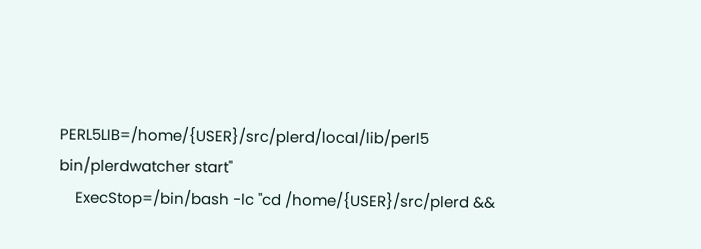PERL5LIB=/home/{USER}/src/plerd/local/lib/perl5 bin/plerdwatcher start"
    ExecStop=/bin/bash -lc "cd /home/{USER}/src/plerd &&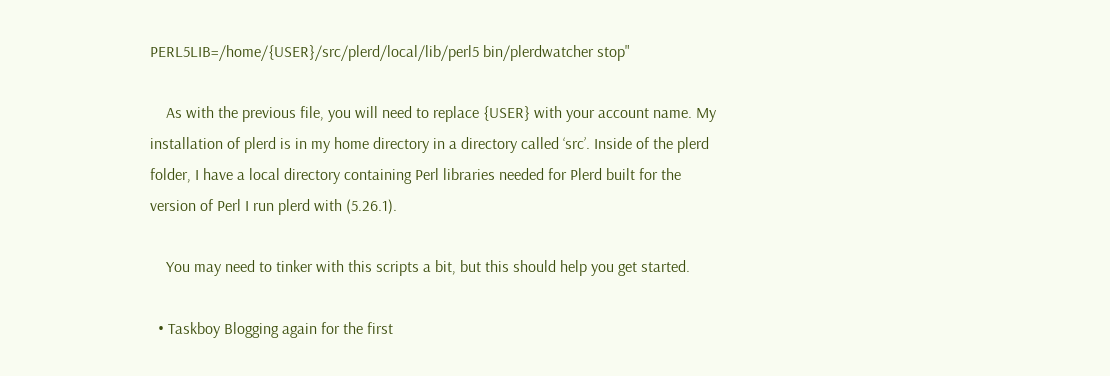PERL5LIB=/home/{USER}/src/plerd/local/lib/perl5 bin/plerdwatcher stop"

    As with the previous file, you will need to replace {USER} with your account name. My installation of plerd is in my home directory in a directory called ‘src’. Inside of the plerd folder, I have a local directory containing Perl libraries needed for Plerd built for the version of Perl I run plerd with (5.26.1).

    You may need to tinker with this scripts a bit, but this should help you get started.

  • Taskboy Blogging again for the first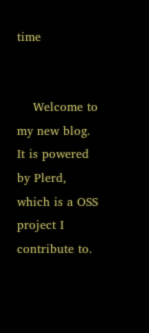time


    Welcome to my new blog. It is powered by Plerd, which is a OSS project I contribute to.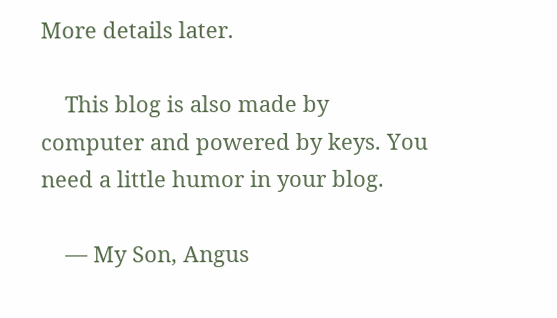More details later.

    This blog is also made by computer and powered by keys. You need a little humor in your blog.

    — My Son, Angus